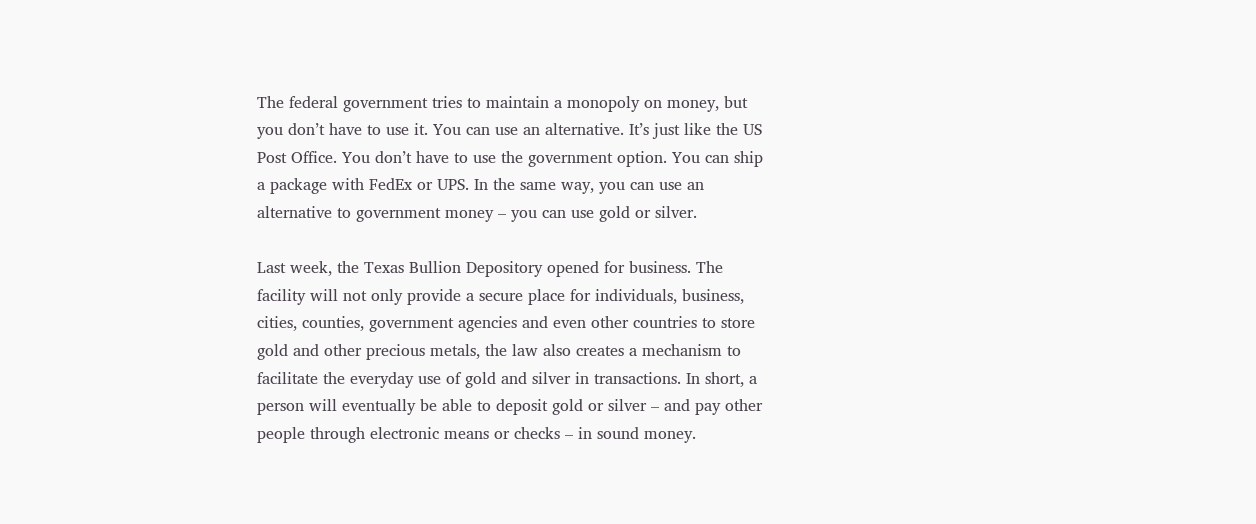The federal government tries to maintain a monopoly on money, but you don’t have to use it. You can use an alternative. It’s just like the US Post Office. You don’t have to use the government option. You can ship a package with FedEx or UPS. In the same way, you can use an alternative to government money – you can use gold or silver.

Last week, the Texas Bullion Depository opened for business. The facility will not only provide a secure place for individuals, business, cities, counties, government agencies and even other countries to store gold and other precious metals, the law also creates a mechanism to facilitate the everyday use of gold and silver in transactions. In short, a person will eventually be able to deposit gold or silver – and pay other people through electronic means or checks – in sound money.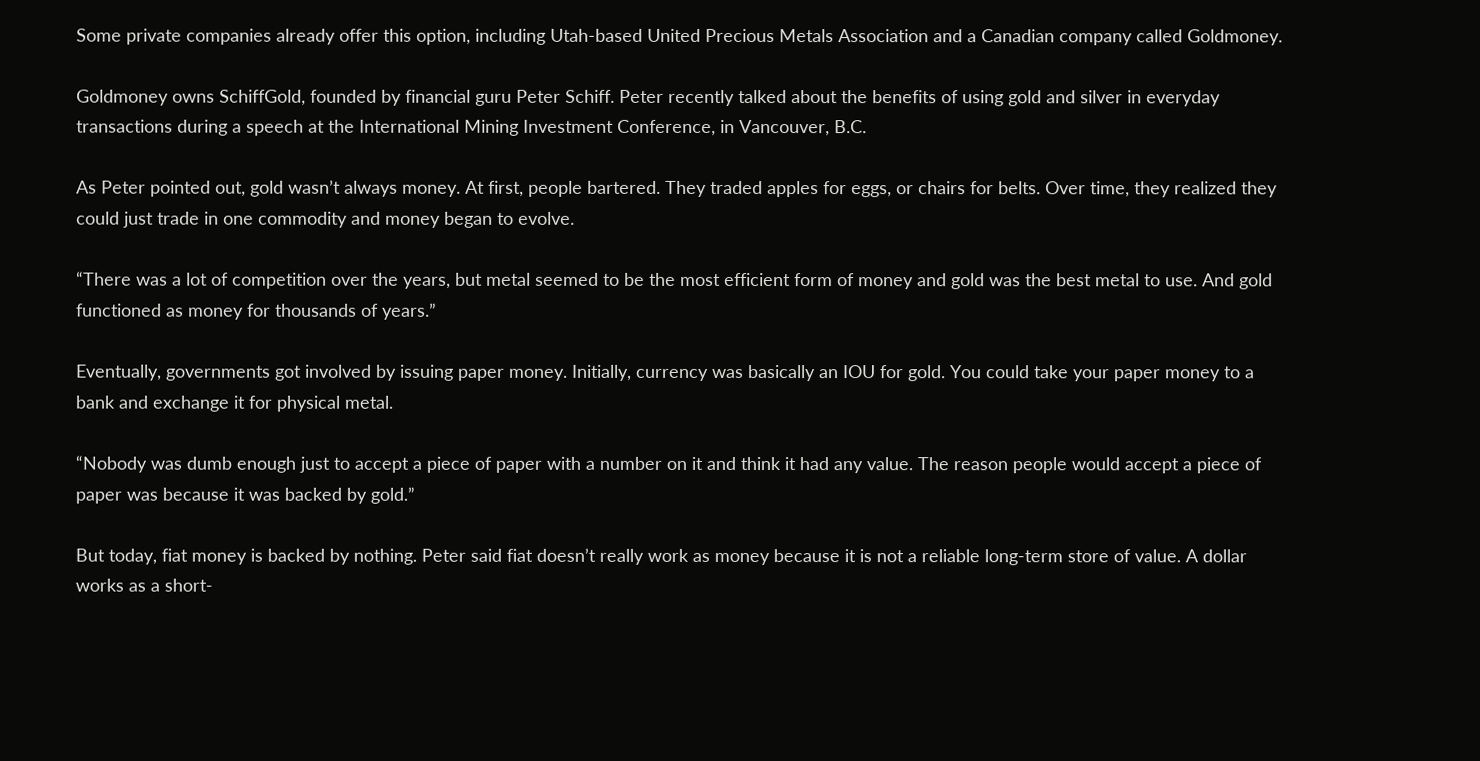Some private companies already offer this option, including Utah-based United Precious Metals Association and a Canadian company called Goldmoney.

Goldmoney owns SchiffGold, founded by financial guru Peter Schiff. Peter recently talked about the benefits of using gold and silver in everyday transactions during a speech at the International Mining Investment Conference, in Vancouver, B.C.

As Peter pointed out, gold wasn’t always money. At first, people bartered. They traded apples for eggs, or chairs for belts. Over time, they realized they could just trade in one commodity and money began to evolve.

“There was a lot of competition over the years, but metal seemed to be the most efficient form of money and gold was the best metal to use. And gold functioned as money for thousands of years.”

Eventually, governments got involved by issuing paper money. Initially, currency was basically an IOU for gold. You could take your paper money to a bank and exchange it for physical metal.

“Nobody was dumb enough just to accept a piece of paper with a number on it and think it had any value. The reason people would accept a piece of paper was because it was backed by gold.”

But today, fiat money is backed by nothing. Peter said fiat doesn’t really work as money because it is not a reliable long-term store of value. A dollar works as a short-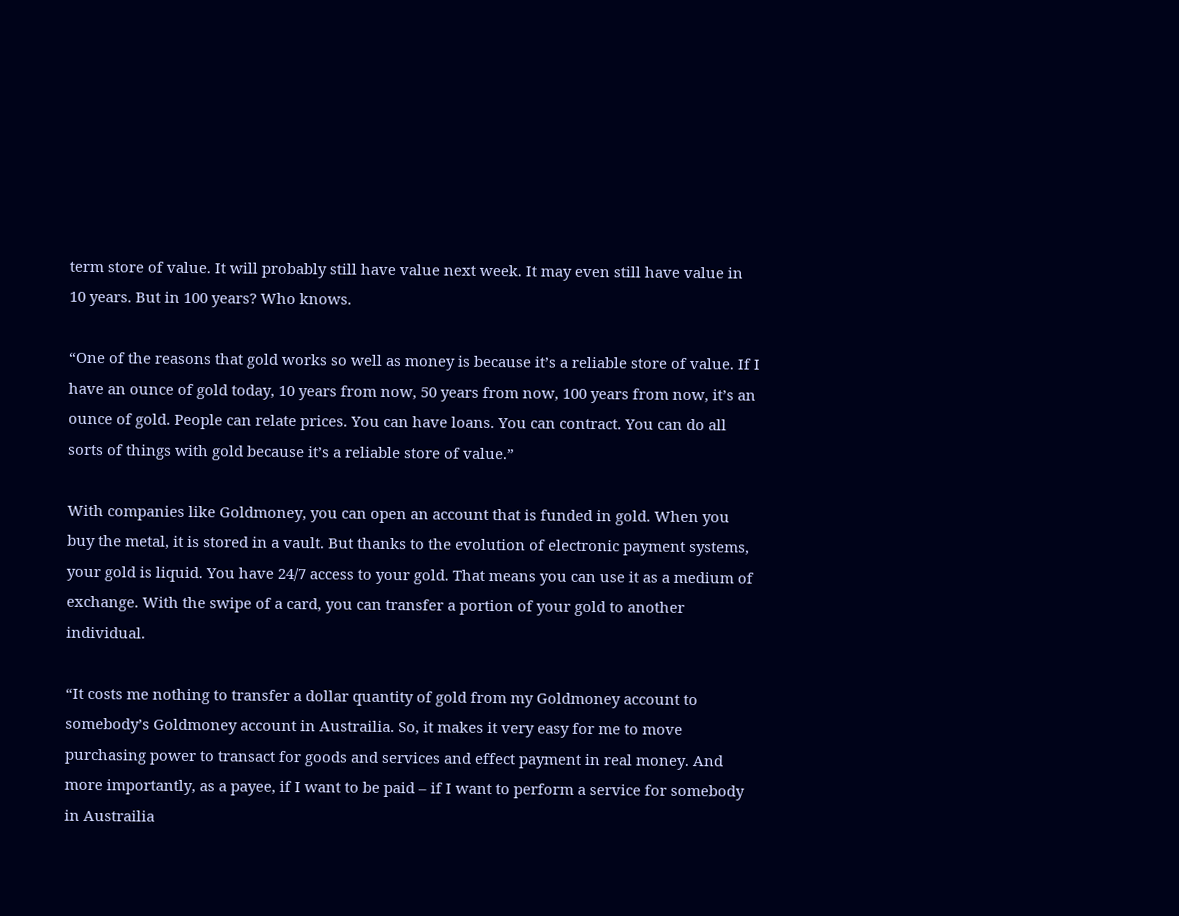term store of value. It will probably still have value next week. It may even still have value in 10 years. But in 100 years? Who knows.

“One of the reasons that gold works so well as money is because it’s a reliable store of value. If I have an ounce of gold today, 10 years from now, 50 years from now, 100 years from now, it’s an ounce of gold. People can relate prices. You can have loans. You can contract. You can do all sorts of things with gold because it’s a reliable store of value.”

With companies like Goldmoney, you can open an account that is funded in gold. When you buy the metal, it is stored in a vault. But thanks to the evolution of electronic payment systems, your gold is liquid. You have 24/7 access to your gold. That means you can use it as a medium of exchange. With the swipe of a card, you can transfer a portion of your gold to another individual.

“It costs me nothing to transfer a dollar quantity of gold from my Goldmoney account to somebody’s Goldmoney account in Austrailia. So, it makes it very easy for me to move purchasing power to transact for goods and services and effect payment in real money. And more importantly, as a payee, if I want to be paid – if I want to perform a service for somebody in Austrailia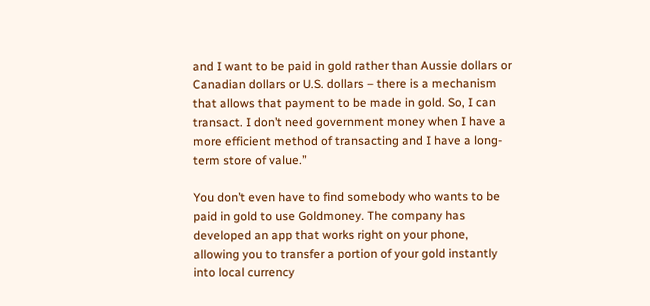and I want to be paid in gold rather than Aussie dollars or Canadian dollars or U.S. dollars – there is a mechanism that allows that payment to be made in gold. So, I can transact. I don’t need government money when I have a more efficient method of transacting and I have a long-term store of value.”

You don’t even have to find somebody who wants to be paid in gold to use Goldmoney. The company has developed an app that works right on your phone, allowing you to transfer a portion of your gold instantly into local currency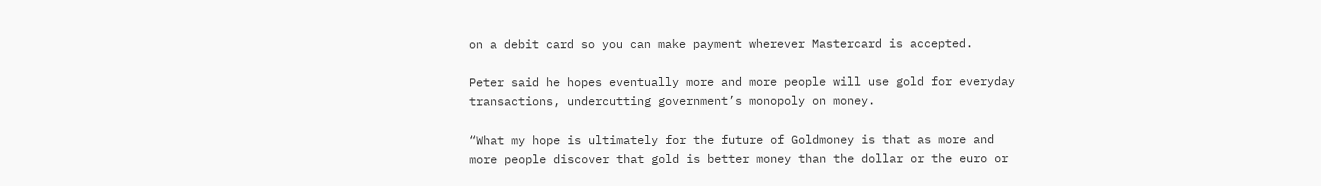on a debit card so you can make payment wherever Mastercard is accepted.

Peter said he hopes eventually more and more people will use gold for everyday transactions, undercutting government’s monopoly on money.

“What my hope is ultimately for the future of Goldmoney is that as more and more people discover that gold is better money than the dollar or the euro or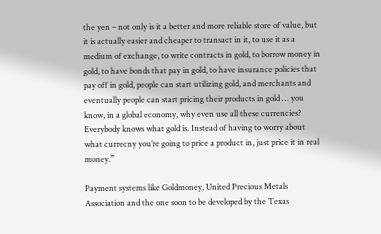the yen – not only is it a better and more reliable store of value, but it is actually easier and cheaper to transact in it, to use it as a medium of exchange, to write contracts in gold, to borrow money in gold, to have bonds that pay in gold, to have insurance policies that pay off in gold, people can start utilizing gold, and merchants and eventually people can start pricing their products in gold … you know, in a global economy, why even use all these currencies? Everybody knows what gold is. Instead of having to worry about what currecny you’re going to price a product in, just price it in real money.”

Payment systems like Goldmoney, United Precious Metals Association and the one soon to be developed by the Texas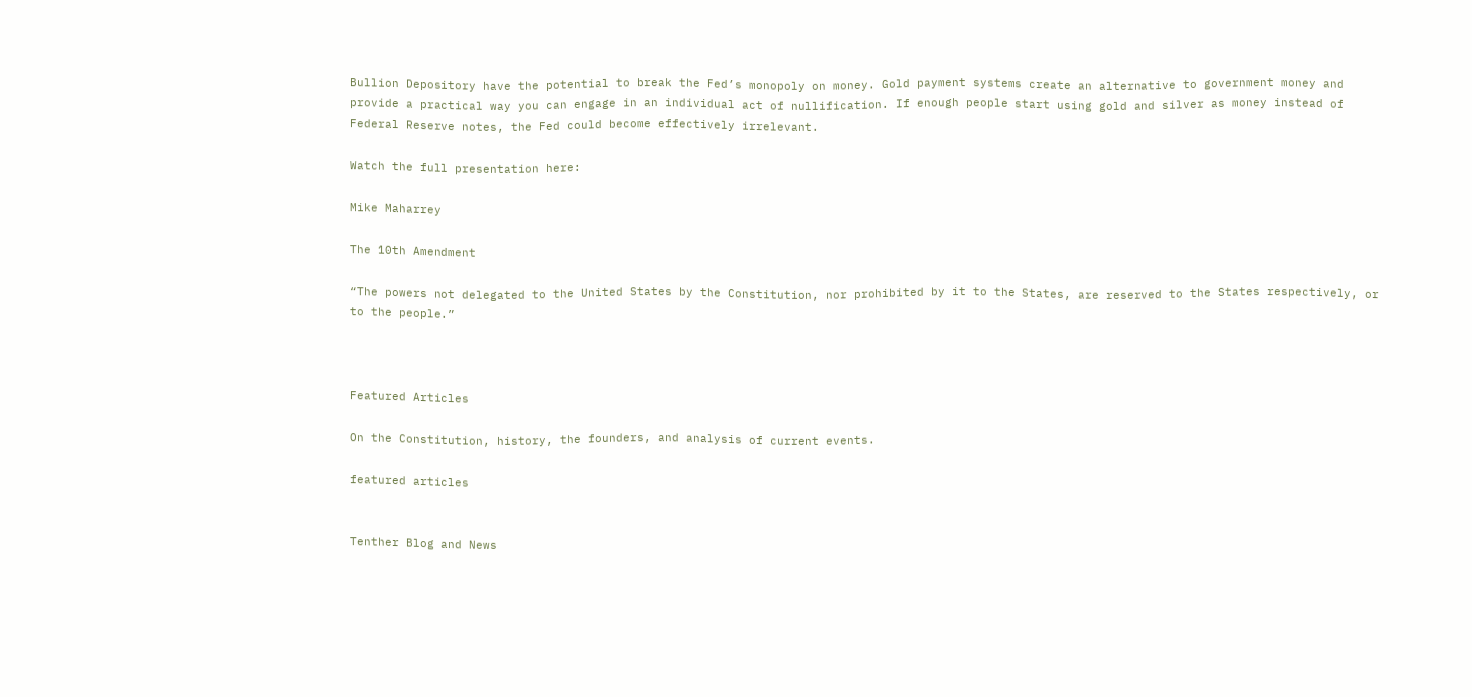Bullion Depository have the potential to break the Fed’s monopoly on money. Gold payment systems create an alternative to government money and provide a practical way you can engage in an individual act of nullification. If enough people start using gold and silver as money instead of Federal Reserve notes, the Fed could become effectively irrelevant.

Watch the full presentation here:

Mike Maharrey

The 10th Amendment

“The powers not delegated to the United States by the Constitution, nor prohibited by it to the States, are reserved to the States respectively, or to the people.”



Featured Articles

On the Constitution, history, the founders, and analysis of current events.

featured articles


Tenther Blog and News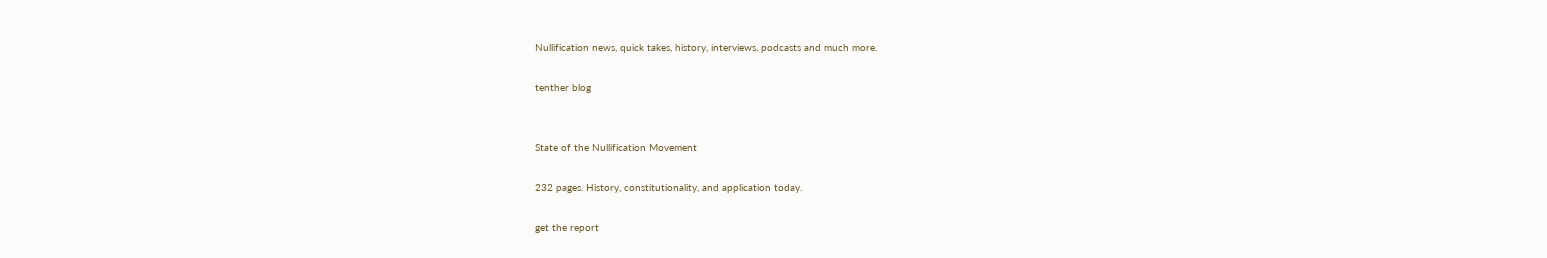Nullification news, quick takes, history, interviews, podcasts and much more.

tenther blog


State of the Nullification Movement

232 pages. History, constitutionality, and application today.

get the report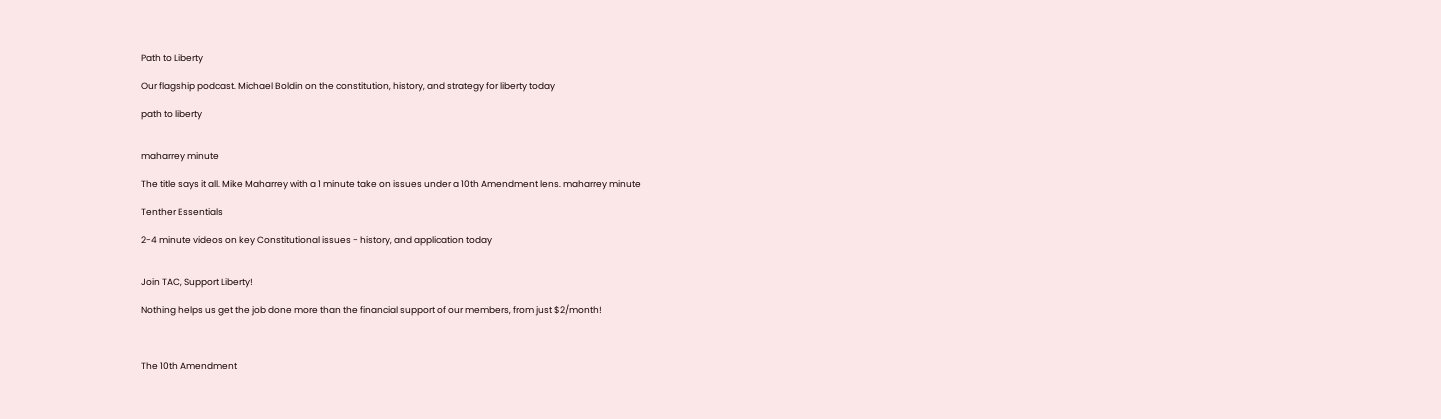Path to Liberty

Our flagship podcast. Michael Boldin on the constitution, history, and strategy for liberty today

path to liberty


maharrey minute

The title says it all. Mike Maharrey with a 1 minute take on issues under a 10th Amendment lens. maharrey minute

Tenther Essentials

2-4 minute videos on key Constitutional issues - history, and application today


Join TAC, Support Liberty!

Nothing helps us get the job done more than the financial support of our members, from just $2/month!



The 10th Amendment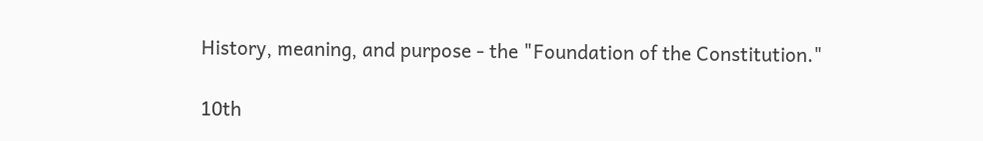History, meaning, and purpose - the "Foundation of the Constitution."

10th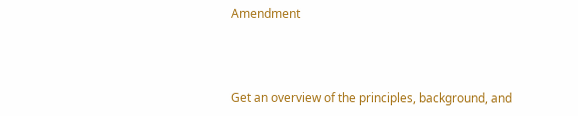Amendment



Get an overview of the principles, background, and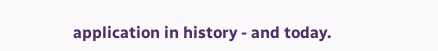application in history - and today.